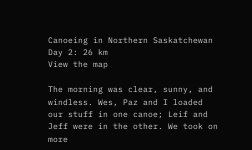Canoeing in Northern Saskatchewan
Day 2: 26 km
View the map

The morning was clear, sunny, and windless. Wes, Paz and I loaded our stuff in one canoe; Leif and Jeff were in the other. We took on more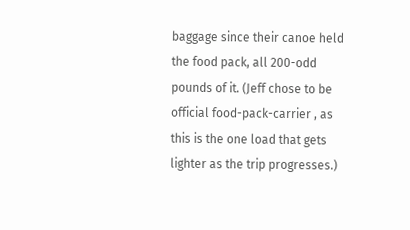baggage since their canoe held the food pack, all 200-odd pounds of it. (Jeff chose to be official food-pack-carrier , as this is the one load that gets lighter as the trip progresses.)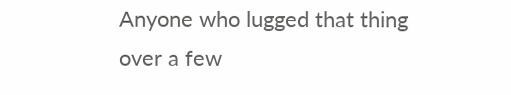Anyone who lugged that thing over a few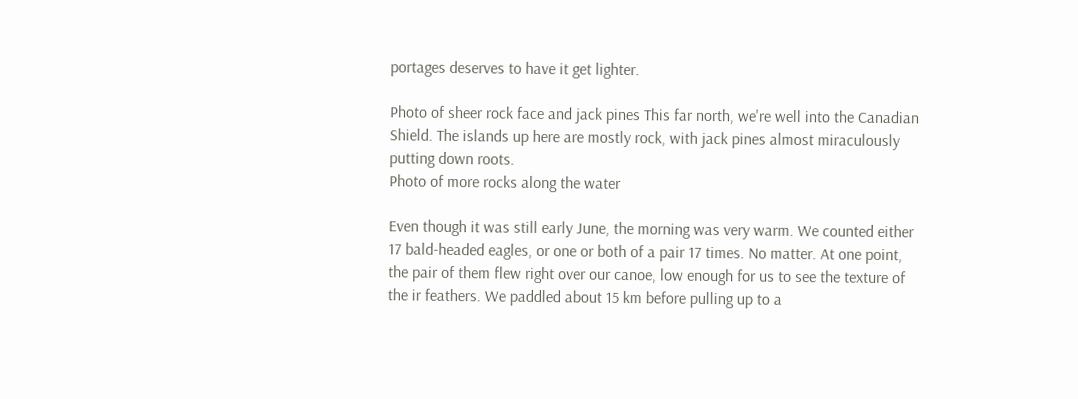portages deserves to have it get lighter.

Photo of sheer rock face and jack pines This far north, we're well into the Canadian Shield. The islands up here are mostly rock, with jack pines almost miraculously putting down roots.
Photo of more rocks along the water

Even though it was still early June, the morning was very warm. We counted either 17 bald-headed eagles, or one or both of a pair 17 times. No matter. At one point, the pair of them flew right over our canoe, low enough for us to see the texture of the ir feathers. We paddled about 15 km before pulling up to a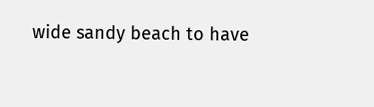wide sandy beach to have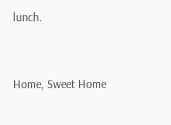lunch.


Home, Sweet Home